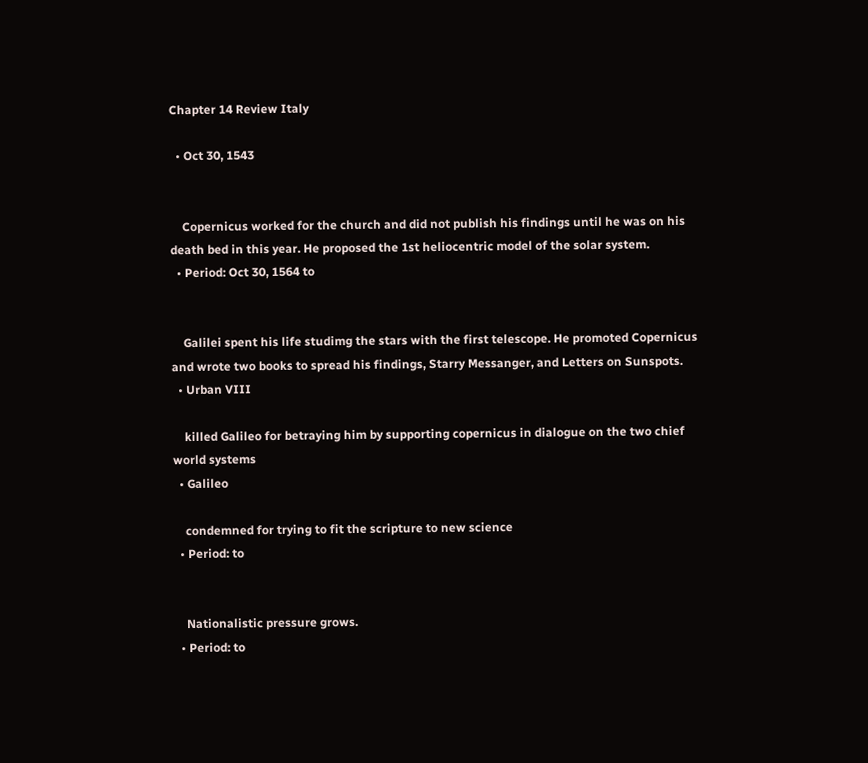Chapter 14 Review Italy

  • Oct 30, 1543


    Copernicus worked for the church and did not publish his findings until he was on his death bed in this year. He proposed the 1st heliocentric model of the solar system.
  • Period: Oct 30, 1564 to


    Galilei spent his life studimg the stars with the first telescope. He promoted Copernicus and wrote two books to spread his findings, Starry Messanger, and Letters on Sunspots.
  • Urban VIII

    killed Galileo for betraying him by supporting copernicus in dialogue on the two chief world systems
  • Galileo

    condemned for trying to fit the scripture to new science
  • Period: to


    Nationalistic pressure grows.
  • Period: to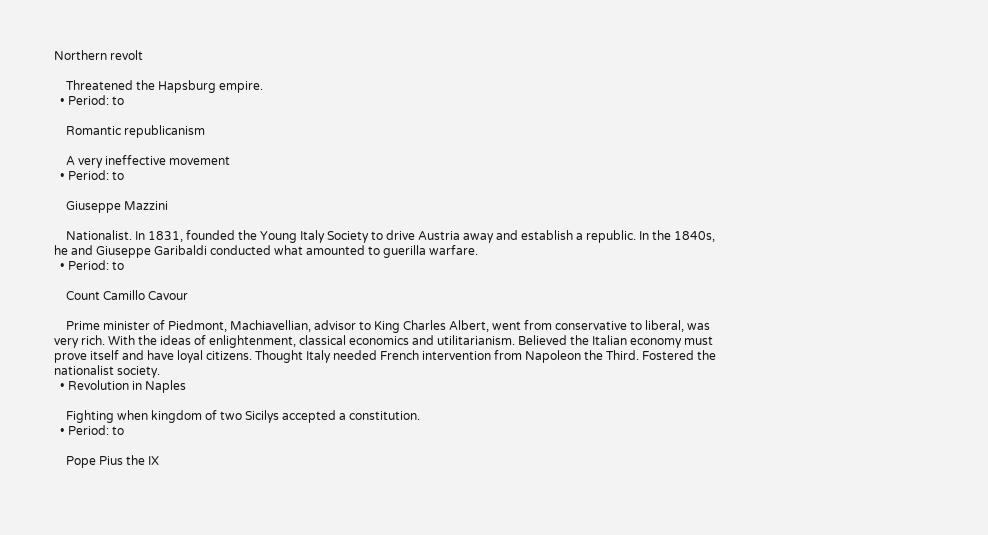Northern revolt

    Threatened the Hapsburg empire.
  • Period: to

    Romantic republicanism

    A very ineffective movement
  • Period: to

    Giuseppe Mazzini

    Nationalist. In 1831, founded the Young Italy Society to drive Austria away and establish a republic. In the 1840s, he and Giuseppe Garibaldi conducted what amounted to guerilla warfare.
  • Period: to

    Count Camillo Cavour

    Prime minister of Piedmont, Machiavellian, advisor to King Charles Albert, went from conservative to liberal, was very rich. With the ideas of enlightenment, classical economics and utilitarianism. Believed the Italian economy must prove itself and have loyal citizens. Thought Italy needed French intervention from Napoleon the Third. Fostered the nationalist society.
  • Revolution in Naples

    Fighting when kingdom of two Sicilys accepted a constitution.
  • Period: to

    Pope Pius the IX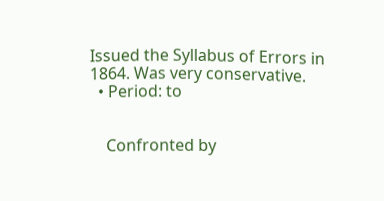Issued the Syllabus of Errors in 1864. Was very conservative.
  • Period: to


    Confronted by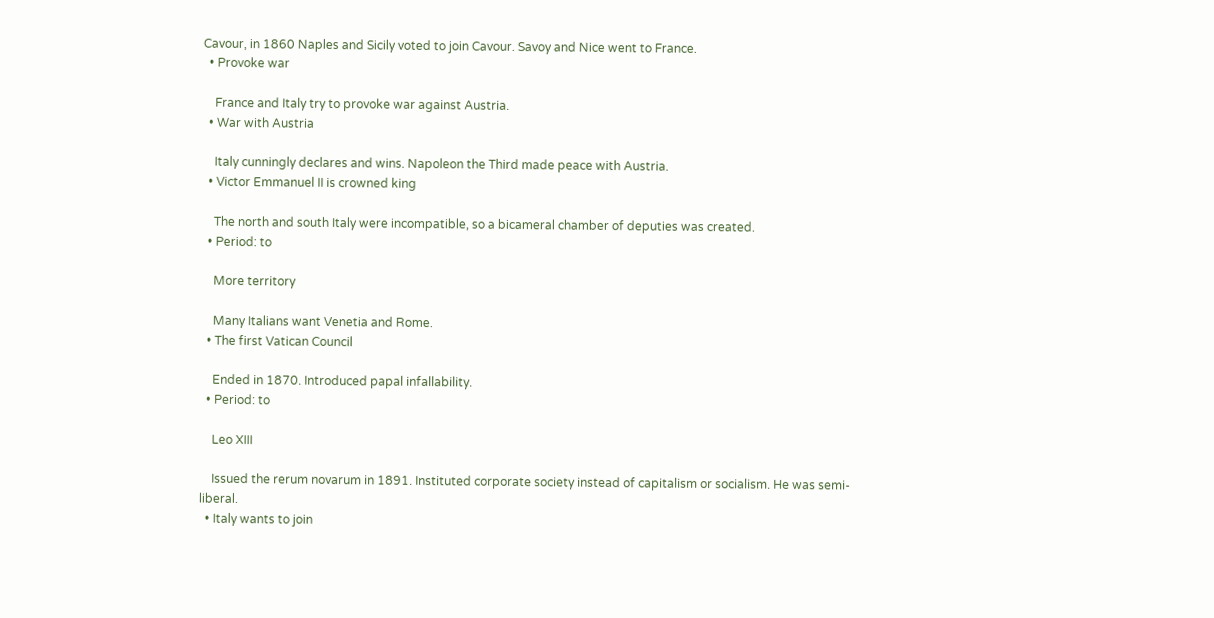Cavour, in 1860 Naples and Sicily voted to join Cavour. Savoy and Nice went to France.
  • Provoke war

    France and Italy try to provoke war against Austria.
  • War with Austria

    Italy cunningly declares and wins. Napoleon the Third made peace with Austria.
  • Victor Emmanuel II is crowned king

    The north and south Italy were incompatible, so a bicameral chamber of deputies was created.
  • Period: to

    More territory

    Many Italians want Venetia and Rome.
  • The first Vatican Council

    Ended in 1870. Introduced papal infallability.
  • Period: to

    Leo XIII

    Issued the rerum novarum in 1891. Instituted corporate society instead of capitalism or socialism. He was semi-liberal.
  • Italy wants to join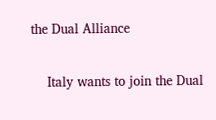the Dual Alliance

    Italy wants to join the Dual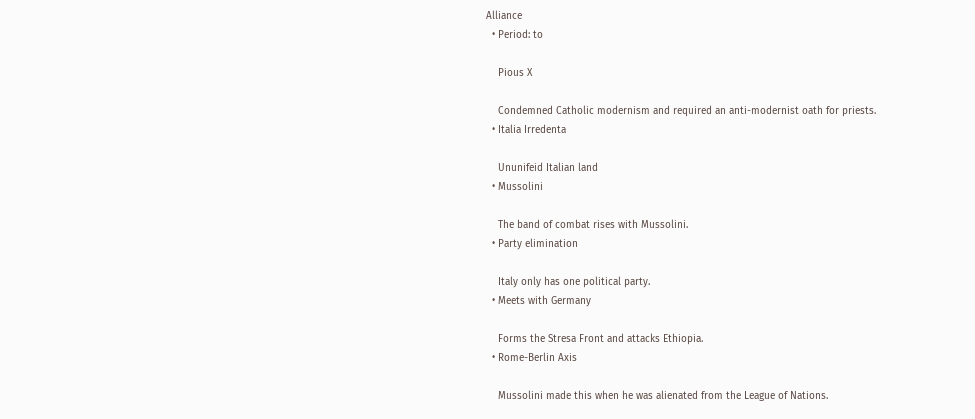Alliance
  • Period: to

    Pious X

    Condemned Catholic modernism and required an anti-modernist oath for priests.
  • Italia Irredenta

    Ununifeid Italian land
  • Mussolini

    The band of combat rises with Mussolini.
  • Party elimination

    Italy only has one political party.
  • Meets with Germany

    Forms the Stresa Front and attacks Ethiopia.
  • Rome-Berlin Axis

    Mussolini made this when he was alienated from the League of Nations.